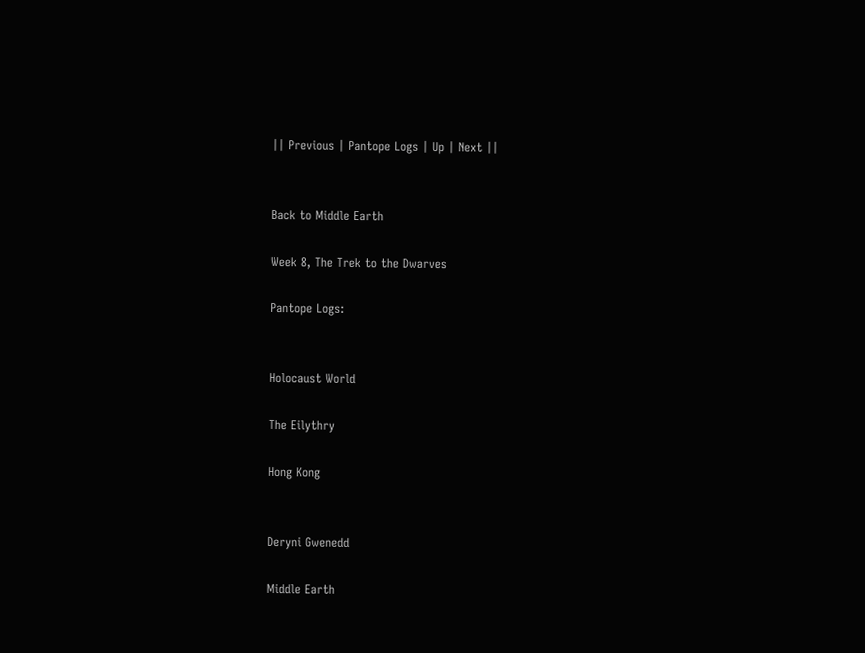|| Previous | Pantope Logs | Up | Next ||


Back to Middle Earth

Week 8, The Trek to the Dwarves

Pantope Logs:


Holocaust World

The Eilythry

Hong Kong


Deryni Gwenedd

Middle Earth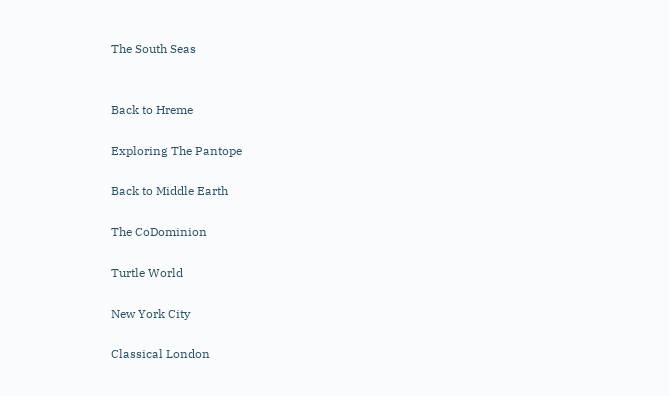The South Seas


Back to Hreme

Exploring The Pantope

Back to Middle Earth

The CoDominion

Turtle World

New York City

Classical London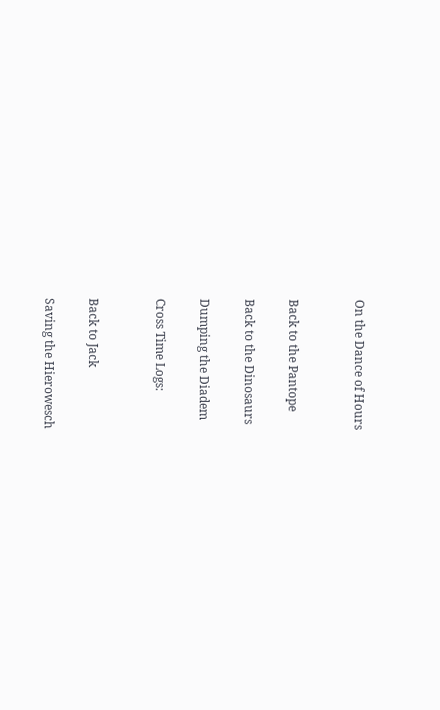On the Dance of Hours


Back to the Pantope

Back to the Dinosaurs

Dumping the Diadem

Cross Time Logs:


Back to Jack

Saving the Hierowesch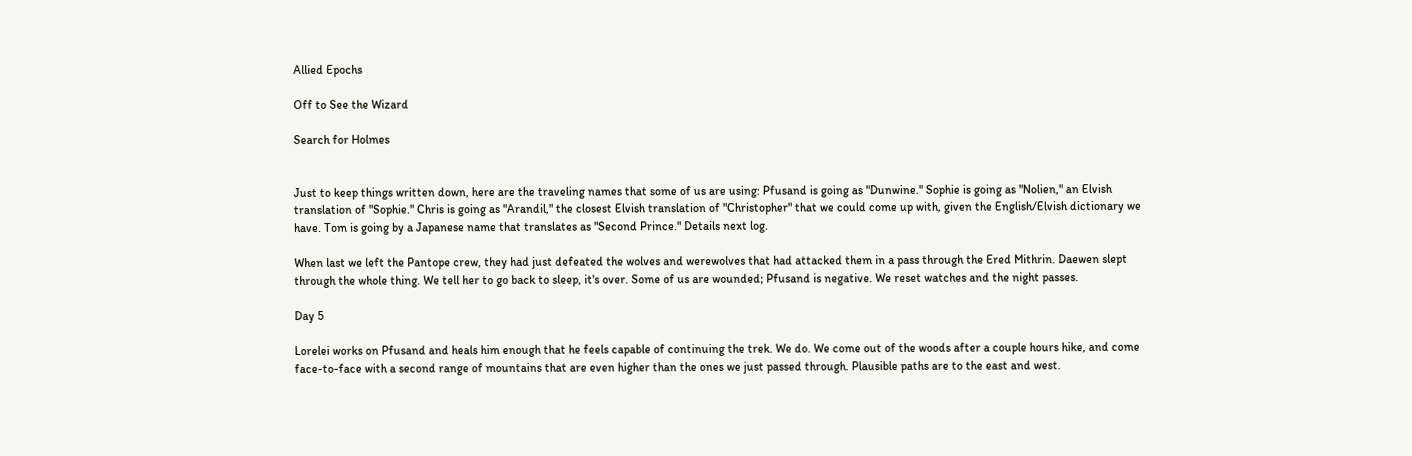Allied Epochs

Off to See the Wizard

Search for Holmes


Just to keep things written down, here are the traveling names that some of us are using: Pfusand is going as "Dunwine." Sophie is going as "Nolien," an Elvish translation of "Sophie." Chris is going as "Arandil," the closest Elvish translation of "Christopher" that we could come up with, given the English/Elvish dictionary we have. Tom is going by a Japanese name that translates as "Second Prince." Details next log.

When last we left the Pantope crew, they had just defeated the wolves and werewolves that had attacked them in a pass through the Ered Mithrin. Daewen slept through the whole thing. We tell her to go back to sleep, it's over. Some of us are wounded; Pfusand is negative. We reset watches and the night passes.

Day 5

Lorelei works on Pfusand and heals him enough that he feels capable of continuing the trek. We do. We come out of the woods after a couple hours hike, and come face-to-face with a second range of mountains that are even higher than the ones we just passed through. Plausible paths are to the east and west.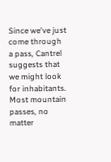Since we've just come through a pass, Cantrel suggests that we might look for inhabitants. Most mountain passes, no matter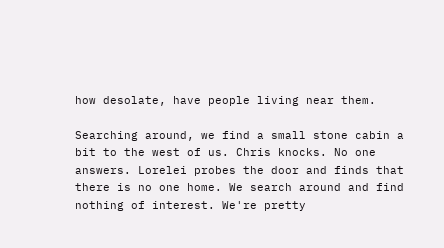how desolate, have people living near them.

Searching around, we find a small stone cabin a bit to the west of us. Chris knocks. No one answers. Lorelei probes the door and finds that there is no one home. We search around and find nothing of interest. We're pretty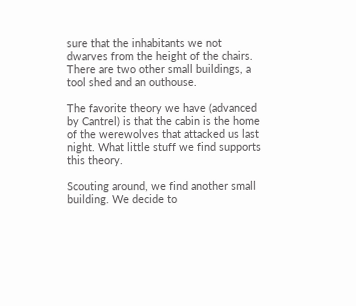sure that the inhabitants we not dwarves from the height of the chairs. There are two other small buildings, a tool shed and an outhouse.

The favorite theory we have (advanced by Cantrel) is that the cabin is the home of the werewolves that attacked us last night. What little stuff we find supports this theory.

Scouting around, we find another small building. We decide to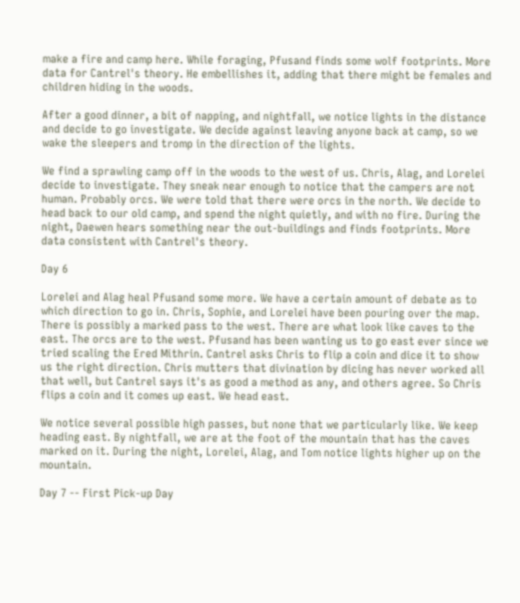make a fire and camp here. While foraging, Pfusand finds some wolf footprints. More data for Cantrel's theory. He embellishes it, adding that there might be females and children hiding in the woods.

After a good dinner, a bit of napping, and nightfall, we notice lights in the distance and decide to go investigate. We decide against leaving anyone back at camp, so we wake the sleepers and tromp in the direction of the lights.

We find a sprawling camp off in the woods to the west of us. Chris, Alag, and Lorelei decide to investigate. They sneak near enough to notice that the campers are not human. Probably orcs. We were told that there were orcs in the north. We decide to head back to our old camp, and spend the night quietly, and with no fire. During the night, Daewen hears something near the out-buildings and finds footprints. More data consistent with Cantrel's theory.

Day 6

Lorelei and Alag heal Pfusand some more. We have a certain amount of debate as to which direction to go in. Chris, Sophie, and Lorelei have been pouring over the map. There is possibly a marked pass to the west. There are what look like caves to the east. The orcs are to the west. Pfusand has been wanting us to go east ever since we tried scaling the Ered Mithrin. Cantrel asks Chris to flip a coin and dice it to show us the right direction. Chris mutters that divination by dicing has never worked all that well, but Cantrel says it's as good a method as any, and others agree. So Chris flips a coin and it comes up east. We head east.

We notice several possible high passes, but none that we particularly like. We keep heading east. By nightfall, we are at the foot of the mountain that has the caves marked on it. During the night, Lorelei, Alag, and Tom notice lights higher up on the mountain.

Day 7 -- First Pick-up Day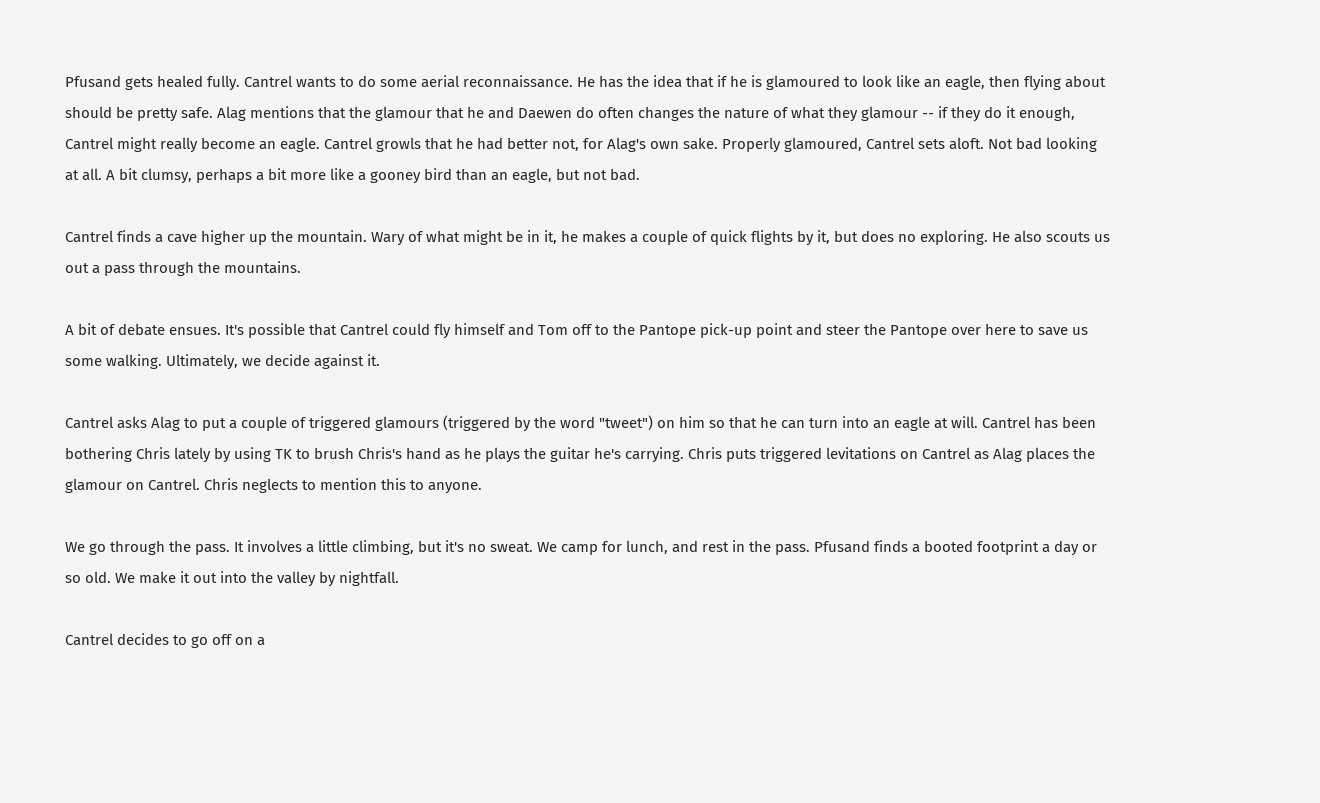Pfusand gets healed fully. Cantrel wants to do some aerial reconnaissance. He has the idea that if he is glamoured to look like an eagle, then flying about should be pretty safe. Alag mentions that the glamour that he and Daewen do often changes the nature of what they glamour -- if they do it enough, Cantrel might really become an eagle. Cantrel growls that he had better not, for Alag's own sake. Properly glamoured, Cantrel sets aloft. Not bad looking at all. A bit clumsy, perhaps a bit more like a gooney bird than an eagle, but not bad.

Cantrel finds a cave higher up the mountain. Wary of what might be in it, he makes a couple of quick flights by it, but does no exploring. He also scouts us out a pass through the mountains.

A bit of debate ensues. It's possible that Cantrel could fly himself and Tom off to the Pantope pick-up point and steer the Pantope over here to save us some walking. Ultimately, we decide against it.

Cantrel asks Alag to put a couple of triggered glamours (triggered by the word "tweet") on him so that he can turn into an eagle at will. Cantrel has been bothering Chris lately by using TK to brush Chris's hand as he plays the guitar he's carrying. Chris puts triggered levitations on Cantrel as Alag places the glamour on Cantrel. Chris neglects to mention this to anyone.

We go through the pass. It involves a little climbing, but it's no sweat. We camp for lunch, and rest in the pass. Pfusand finds a booted footprint a day or so old. We make it out into the valley by nightfall.

Cantrel decides to go off on a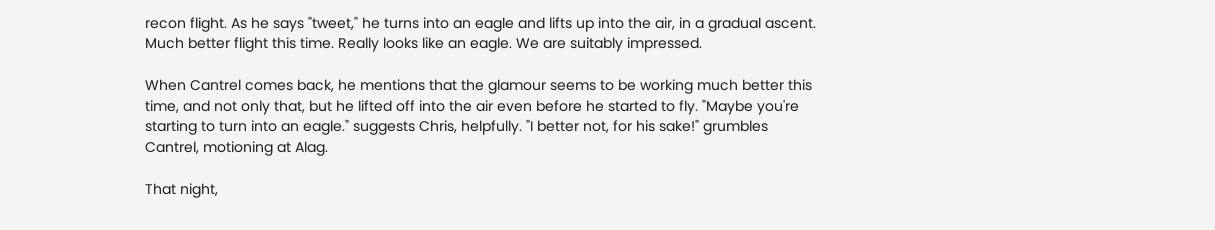recon flight. As he says "tweet," he turns into an eagle and lifts up into the air, in a gradual ascent. Much better flight this time. Really looks like an eagle. We are suitably impressed.

When Cantrel comes back, he mentions that the glamour seems to be working much better this time, and not only that, but he lifted off into the air even before he started to fly. "Maybe you're starting to turn into an eagle." suggests Chris, helpfully. "I better not, for his sake!" grumbles Cantrel, motioning at Alag.

That night,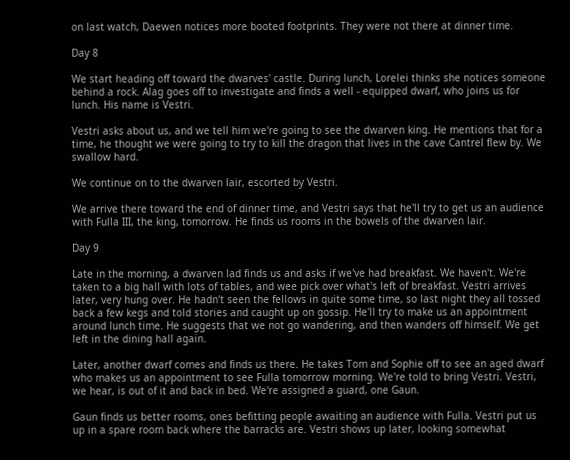on last watch, Daewen notices more booted footprints. They were not there at dinner time.

Day 8

We start heading off toward the dwarves' castle. During lunch, Lorelei thinks she notices someone behind a rock. Alag goes off to investigate and finds a well - equipped dwarf, who joins us for lunch. His name is Vestri.

Vestri asks about us, and we tell him we're going to see the dwarven king. He mentions that for a time, he thought we were going to try to kill the dragon that lives in the cave Cantrel flew by. We swallow hard.

We continue on to the dwarven lair, escorted by Vestri.

We arrive there toward the end of dinner time, and Vestri says that he'll try to get us an audience with Fulla III, the king, tomorrow. He finds us rooms in the bowels of the dwarven lair.

Day 9

Late in the morning, a dwarven lad finds us and asks if we've had breakfast. We haven't. We're taken to a big hall with lots of tables, and wee pick over what's left of breakfast. Vestri arrives later, very hung over. He hadn't seen the fellows in quite some time, so last night they all tossed back a few kegs and told stories and caught up on gossip. He'll try to make us an appointment around lunch time. He suggests that we not go wandering, and then wanders off himself. We get left in the dining hall again.

Later, another dwarf comes and finds us there. He takes Tom and Sophie off to see an aged dwarf who makes us an appointment to see Fulla tomorrow morning. We're told to bring Vestri. Vestri, we hear, is out of it and back in bed. We're assigned a guard, one Gaun.

Gaun finds us better rooms, ones befitting people awaiting an audience with Fulla. Vestri put us up in a spare room back where the barracks are. Vestri shows up later, looking somewhat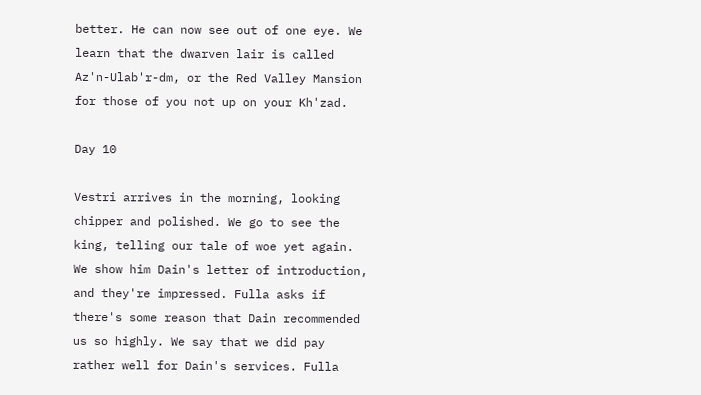better. He can now see out of one eye. We learn that the dwarven lair is called Az'n-Ulab'r-dm, or the Red Valley Mansion for those of you not up on your Kh'zad.

Day 10

Vestri arrives in the morning, looking chipper and polished. We go to see the king, telling our tale of woe yet again. We show him Dain's letter of introduction, and they're impressed. Fulla asks if there's some reason that Dain recommended us so highly. We say that we did pay rather well for Dain's services. Fulla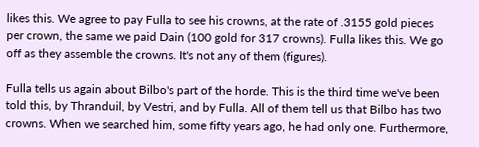likes this. We agree to pay Fulla to see his crowns, at the rate of .3155 gold pieces per crown, the same we paid Dain (100 gold for 317 crowns). Fulla likes this. We go off as they assemble the crowns. It's not any of them (figures).

Fulla tells us again about Bilbo's part of the horde. This is the third time we've been told this, by Thranduil, by Vestri, and by Fulla. All of them tell us that Bilbo has two crowns. When we searched him, some fifty years ago, he had only one. Furthermore,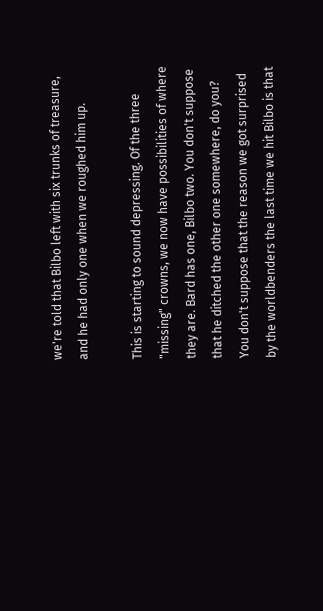we're told that Bilbo left with six trunks of treasure, and he had only one when we roughed him up.

This is starting to sound depressing. Of the three "missing" crowns, we now have possibilities of where they are. Bard has one, Bilbo two. You don't suppose that he ditched the other one somewhere, do you? You don't suppose that the reason we got surprised by the worldbenders the last time we hit Bilbo is that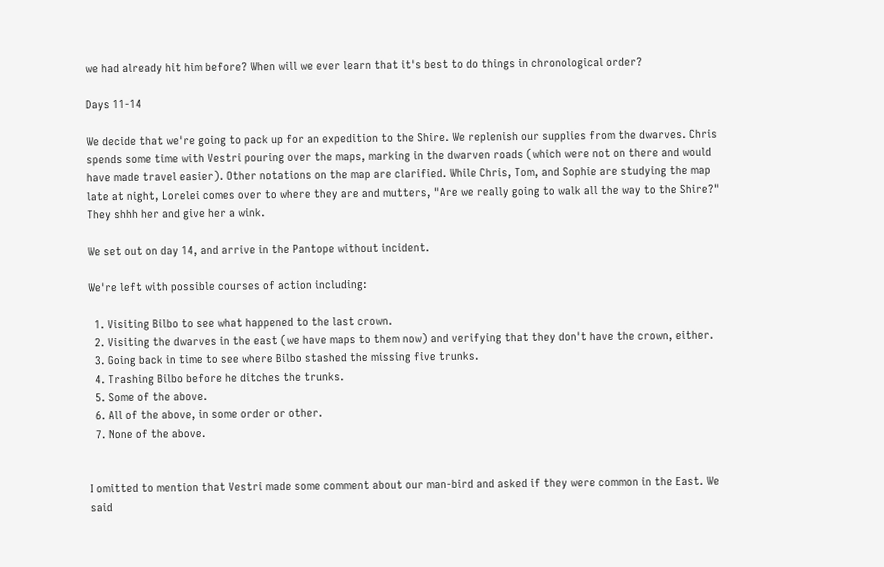we had already hit him before? When will we ever learn that it's best to do things in chronological order?

Days 11-14

We decide that we're going to pack up for an expedition to the Shire. We replenish our supplies from the dwarves. Chris spends some time with Vestri pouring over the maps, marking in the dwarven roads (which were not on there and would have made travel easier). Other notations on the map are clarified. While Chris, Tom, and Sophie are studying the map late at night, Lorelei comes over to where they are and mutters, "Are we really going to walk all the way to the Shire?" They shhh her and give her a wink.

We set out on day 14, and arrive in the Pantope without incident.

We're left with possible courses of action including:

  1. Visiting Bilbo to see what happened to the last crown.
  2. Visiting the dwarves in the east (we have maps to them now) and verifying that they don't have the crown, either.
  3. Going back in time to see where Bilbo stashed the missing five trunks.
  4. Trashing Bilbo before he ditches the trunks.
  5. Some of the above.
  6. All of the above, in some order or other.
  7. None of the above.


I omitted to mention that Vestri made some comment about our man-bird and asked if they were common in the East. We said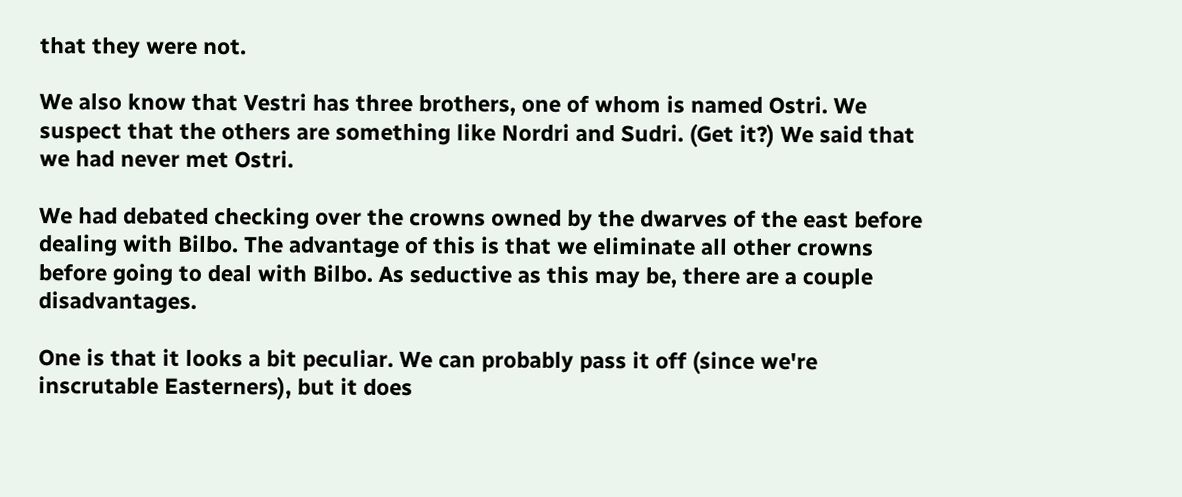that they were not.

We also know that Vestri has three brothers, one of whom is named Ostri. We suspect that the others are something like Nordri and Sudri. (Get it?) We said that we had never met Ostri.

We had debated checking over the crowns owned by the dwarves of the east before dealing with Bilbo. The advantage of this is that we eliminate all other crowns before going to deal with Bilbo. As seductive as this may be, there are a couple disadvantages.

One is that it looks a bit peculiar. We can probably pass it off (since we're inscrutable Easterners), but it does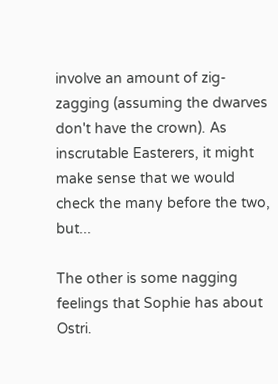involve an amount of zig-zagging (assuming the dwarves don't have the crown). As inscrutable Easterers, it might make sense that we would check the many before the two, but...

The other is some nagging feelings that Sophie has about Ostri.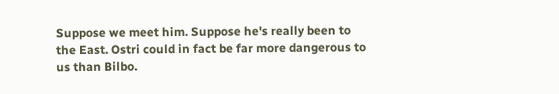Suppose we meet him. Suppose he's really been to the East. Ostri could in fact be far more dangerous to us than Bilbo.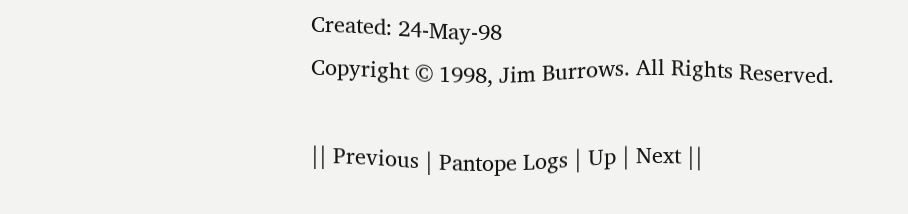Created: 24-May-98
Copyright © 1998, Jim Burrows. All Rights Reserved.

|| Previous | Pantope Logs | Up | Next ||